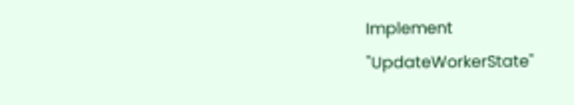Implement "UpdateWorkerState"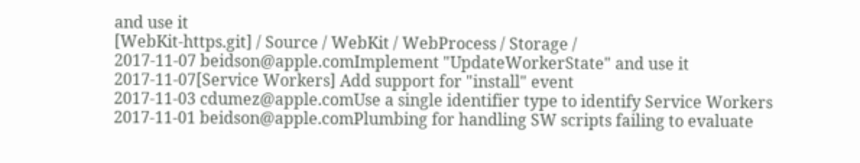and use it
[WebKit-https.git] / Source / WebKit / WebProcess / Storage /
2017-11-07 beidson@apple.comImplement "UpdateWorkerState" and use it
2017-11-07[Service Workers] Add support for "install" event
2017-11-03 cdumez@apple.comUse a single identifier type to identify Service Workers
2017-11-01 beidson@apple.comPlumbing for handling SW scripts failing to evaluate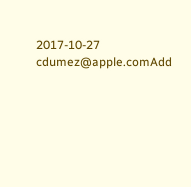2017-10-27 cdumez@apple.comAdd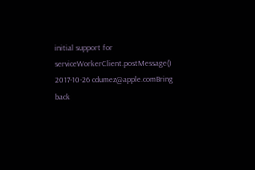initial support for serviceWorkerClient.postMessage()
2017-10-26 cdumez@apple.comBring back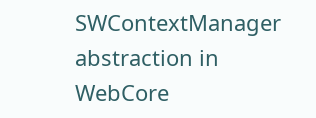SWContextManager abstraction in WebCore